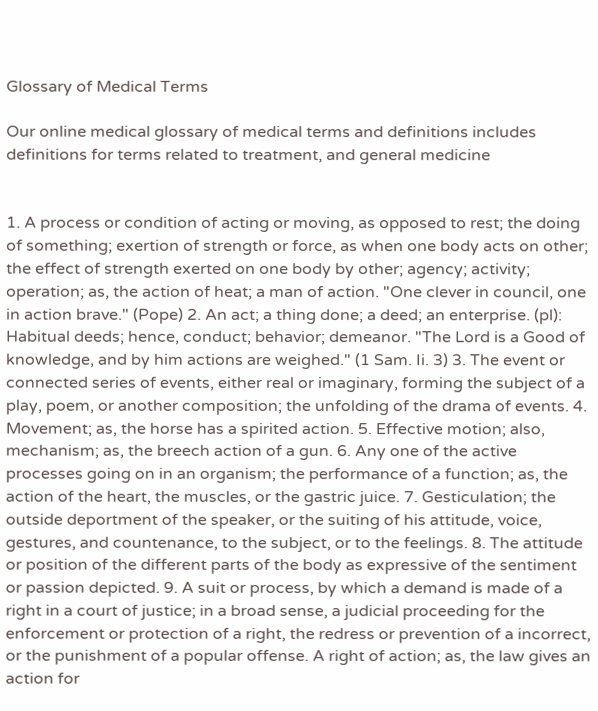Glossary of Medical Terms

Our online medical glossary of medical terms and definitions includes definitions for terms related to treatment, and general medicine


1. A process or condition of acting or moving, as opposed to rest; the doing of something; exertion of strength or force, as when one body acts on other; the effect of strength exerted on one body by other; agency; activity; operation; as, the action of heat; a man of action. "One clever in council, one in action brave." (Pope) 2. An act; a thing done; a deed; an enterprise. (pl): Habitual deeds; hence, conduct; behavior; demeanor. "The Lord is a Good of knowledge, and by him actions are weighed." (1 Sam. Ii. 3) 3. The event or connected series of events, either real or imaginary, forming the subject of a play, poem, or another composition; the unfolding of the drama of events. 4. Movement; as, the horse has a spirited action. 5. Effective motion; also, mechanism; as, the breech action of a gun. 6. Any one of the active processes going on in an organism; the performance of a function; as, the action of the heart, the muscles, or the gastric juice. 7. Gesticulation; the outside deportment of the speaker, or the suiting of his attitude, voice, gestures, and countenance, to the subject, or to the feelings. 8. The attitude or position of the different parts of the body as expressive of the sentiment or passion depicted. 9. A suit or process, by which a demand is made of a right in a court of justice; in a broad sense, a judicial proceeding for the enforcement or protection of a right, the redress or prevention of a incorrect, or the punishment of a popular offense. A right of action; as, the law gives an action for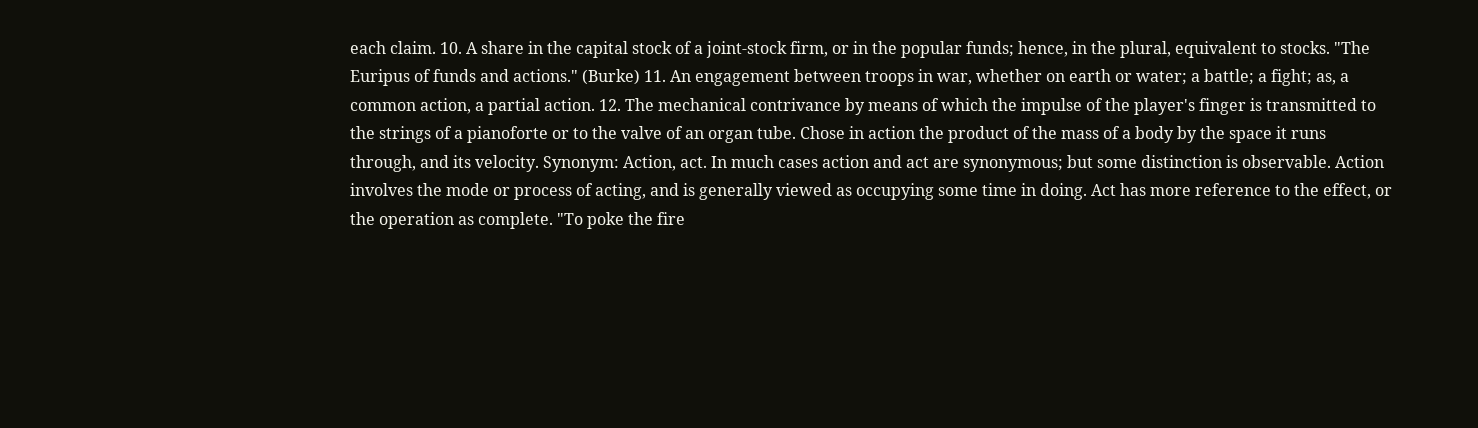each claim. 10. A share in the capital stock of a joint-stock firm, or in the popular funds; hence, in the plural, equivalent to stocks. "The Euripus of funds and actions." (Burke) 11. An engagement between troops in war, whether on earth or water; a battle; a fight; as, a common action, a partial action. 12. The mechanical contrivance by means of which the impulse of the player's finger is transmitted to the strings of a pianoforte or to the valve of an organ tube. Chose in action the product of the mass of a body by the space it runs through, and its velocity. Synonym: Action, act. In much cases action and act are synonymous; but some distinction is observable. Action involves the mode or process of acting, and is generally viewed as occupying some time in doing. Act has more reference to the effect, or the operation as complete. "To poke the fire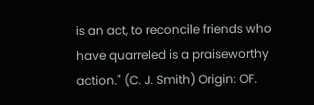is an act, to reconcile friends who have quarreled is a praiseworthy action." (C. J. Smith) Origin: OF.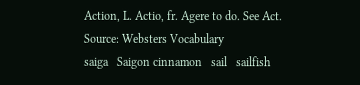Action, L. Actio, fr. Agere to do. See Act. Source: Websters Vocabulary
saiga   Saigon cinnamon   sail   sailfish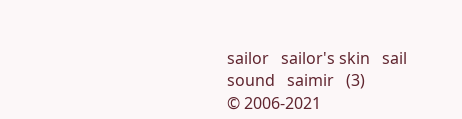sailor   sailor's skin   sail sound   saimir   (3)
© 2006-2021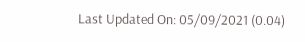Last Updated On: 05/09/2021 (0.04)